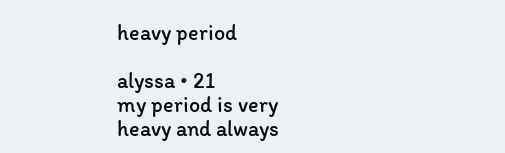heavy period

alyssa • 21
my period is very heavy and always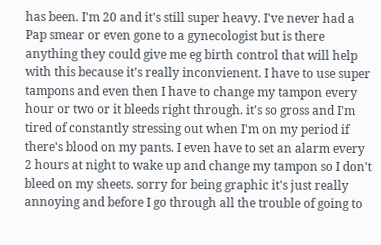has been. I'm 20 and it's still super heavy. I've never had a Pap smear or even gone to a gynecologist but is there anything they could give me eg birth control that will help with this because it's really inconvienent. I have to use super tampons and even then I have to change my tampon every hour or two or it bleeds right through. it's so gross and I'm tired of constantly stressing out when I'm on my period if there's blood on my pants. I even have to set an alarm every 2 hours at night to wake up and change my tampon so I don't bleed on my sheets. sorry for being graphic it's just really annoying and before I go through all the trouble of going to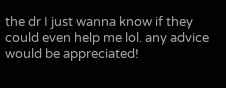the dr I just wanna know if they could even help me lol. any advice would be appreciated!